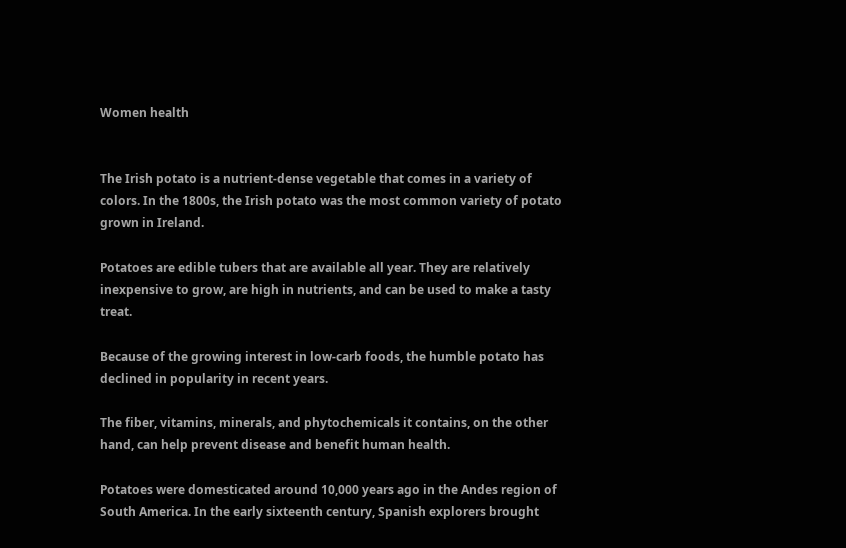Women health


The Irish potato is a nutrient-dense vegetable that comes in a variety of colors. In the 1800s, the Irish potato was the most common variety of potato grown in Ireland.

Potatoes are edible tubers that are available all year. They are relatively inexpensive to grow, are high in nutrients, and can be used to make a tasty treat.

Because of the growing interest in low-carb foods, the humble potato has declined in popularity in recent years.

The fiber, vitamins, minerals, and phytochemicals it contains, on the other hand, can help prevent disease and benefit human health.

Potatoes were domesticated around 10,000 years ago in the Andes region of South America. In the early sixteenth century, Spanish explorers brought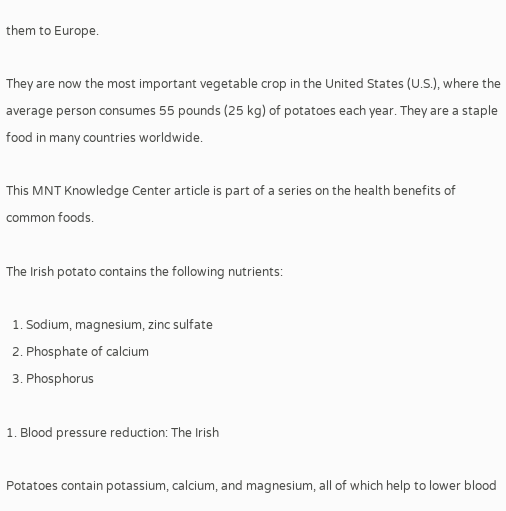them to Europe.

They are now the most important vegetable crop in the United States (U.S.), where the average person consumes 55 pounds (25 kg) of potatoes each year. They are a staple food in many countries worldwide.

This MNT Knowledge Center article is part of a series on the health benefits of common foods.

The Irish potato contains the following nutrients:

  1. Sodium, magnesium, zinc sulfate
  2. Phosphate of calcium
  3. Phosphorus

1. Blood pressure reduction: The Irish

Potatoes contain potassium, calcium, and magnesium, all of which help to lower blood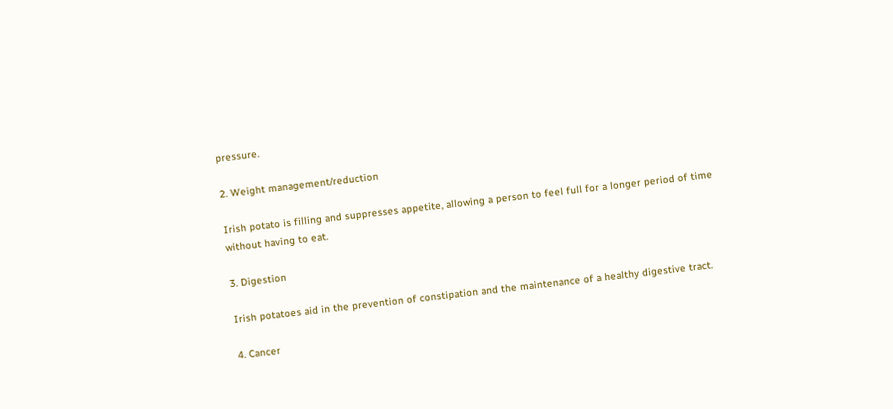pressure.

2. Weight management/reduction

Irish potato is filling and suppresses appetite, allowing a person to feel full for a longer period of time without having to eat.

3. Digestion

Irish potatoes aid in the prevention of constipation and the maintenance of a healthy digestive tract.

4. Cancer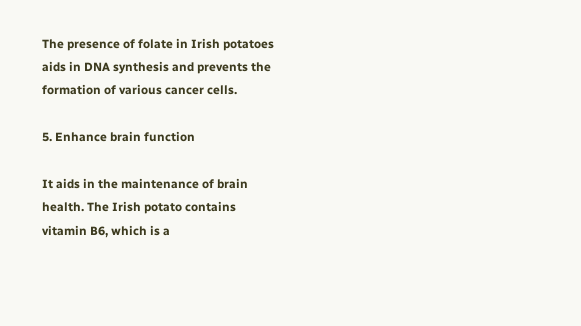The presence of folate in Irish potatoes aids in DNA synthesis and prevents the formation of various cancer cells.

5. Enhance brain function

It aids in the maintenance of brain health. The Irish potato contains vitamin B6, which is a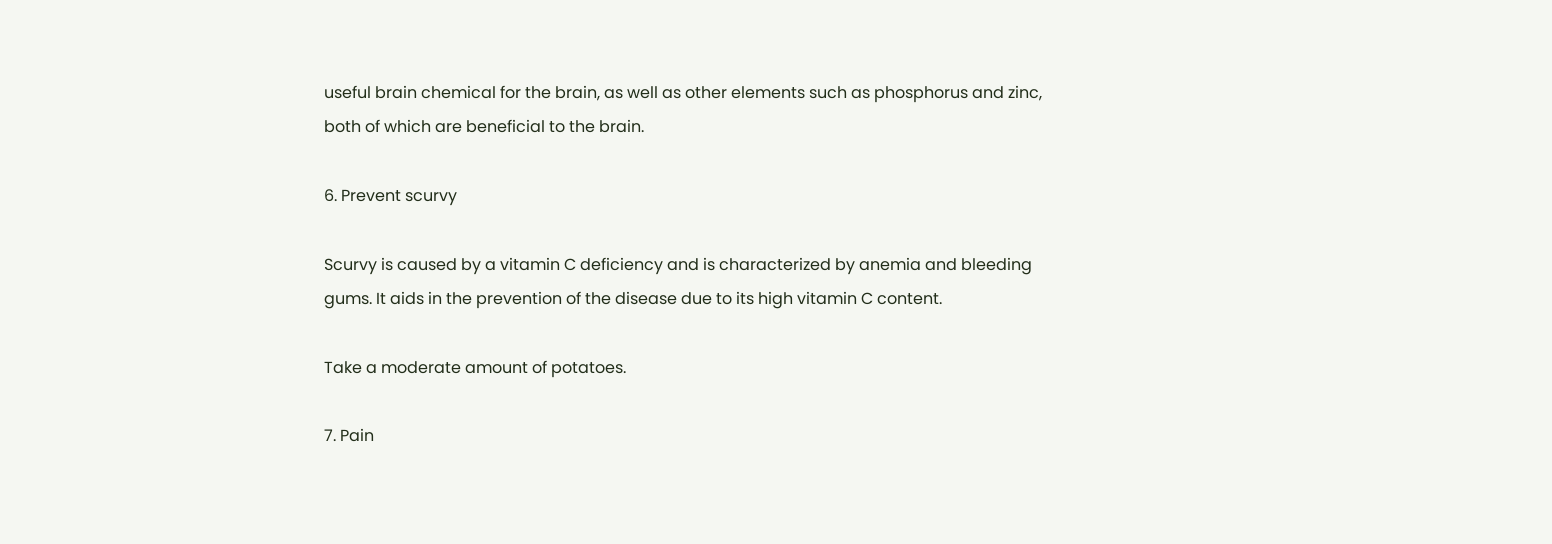useful brain chemical for the brain, as well as other elements such as phosphorus and zinc, both of which are beneficial to the brain.

6. Prevent scurvy

Scurvy is caused by a vitamin C deficiency and is characterized by anemia and bleeding gums. It aids in the prevention of the disease due to its high vitamin C content.

Take a moderate amount of potatoes.

7. Pain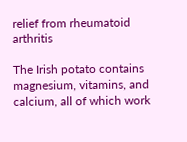relief from rheumatoid arthritis

The Irish potato contains magnesium, vitamins, and calcium, all of which work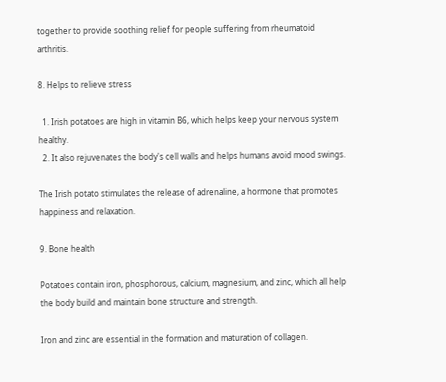together to provide soothing relief for people suffering from rheumatoid arthritis.

8. Helps to relieve stress

  1. Irish potatoes are high in vitamin B6, which helps keep your nervous system healthy.
  2. It also rejuvenates the body's cell walls and helps humans avoid mood swings.

The Irish potato stimulates the release of adrenaline, a hormone that promotes happiness and relaxation.

9. Bone health

Potatoes contain iron, phosphorous, calcium, magnesium, and zinc, which all help the body build and maintain bone structure and strength.

Iron and zinc are essential in the formation and maturation of collagen.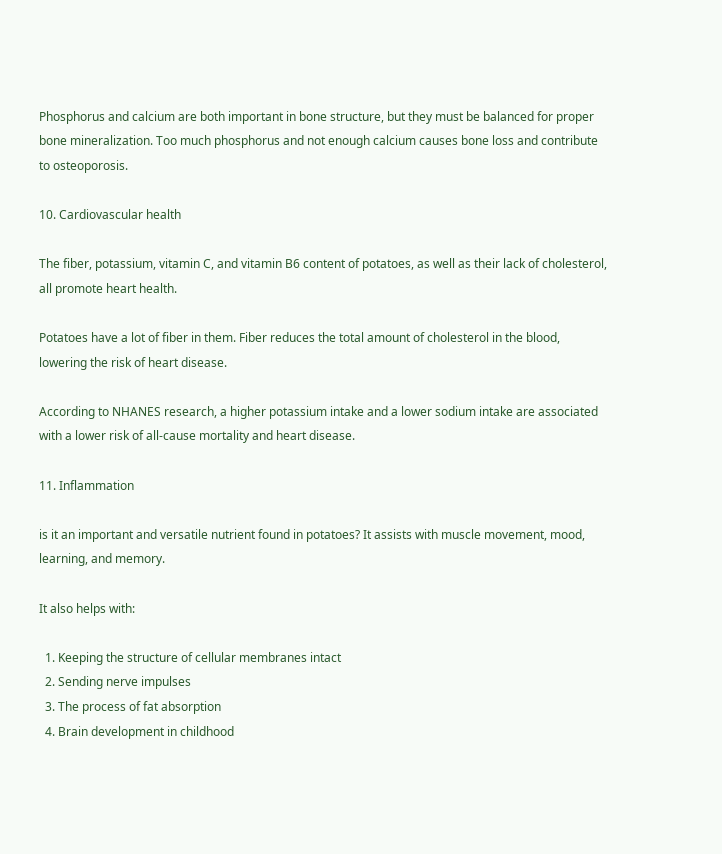Phosphorus and calcium are both important in bone structure, but they must be balanced for proper bone mineralization. Too much phosphorus and not enough calcium causes bone loss and contribute to osteoporosis.

10. Cardiovascular health

The fiber, potassium, vitamin C, and vitamin B6 content of potatoes, as well as their lack of cholesterol, all promote heart health.

Potatoes have a lot of fiber in them. Fiber reduces the total amount of cholesterol in the blood, lowering the risk of heart disease.

According to NHANES research, a higher potassium intake and a lower sodium intake are associated with a lower risk of all-cause mortality and heart disease.

11. Inflammation

is it an important and versatile nutrient found in potatoes? It assists with muscle movement, mood, learning, and memory.

It also helps with:

  1. Keeping the structure of cellular membranes intact
  2. Sending nerve impulses
  3. The process of fat absorption
  4. Brain development in childhood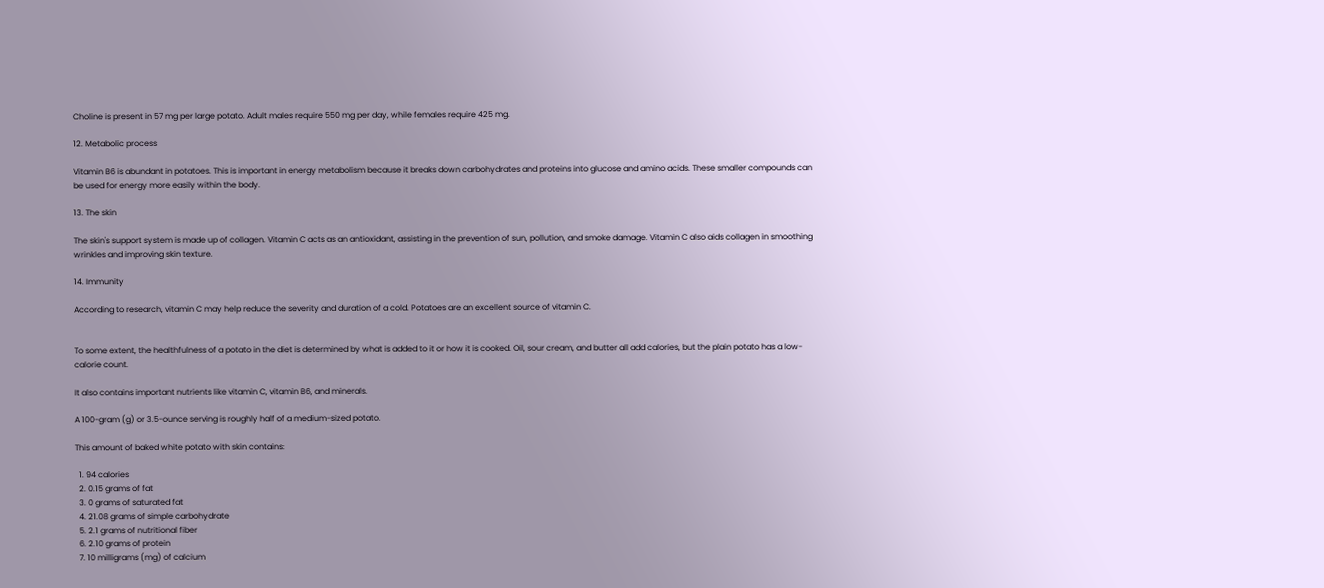Choline is present in 57 mg per large potato. Adult males require 550 mg per day, while females require 425 mg.

12. Metabolic process

Vitamin B6 is abundant in potatoes. This is important in energy metabolism because it breaks down carbohydrates and proteins into glucose and amino acids. These smaller compounds can be used for energy more easily within the body.

13. The skin

The skin's support system is made up of collagen. Vitamin C acts as an antioxidant, assisting in the prevention of sun, pollution, and smoke damage. Vitamin C also aids collagen in smoothing wrinkles and improving skin texture.

14. Immunity

According to research, vitamin C may help reduce the severity and duration of a cold. Potatoes are an excellent source of vitamin C.


To some extent, the healthfulness of a potato in the diet is determined by what is added to it or how it is cooked. Oil, sour cream, and butter all add calories, but the plain potato has a low-calorie count.

It also contains important nutrients like vitamin C, vitamin B6, and minerals.

A 100-gram (g) or 3.5-ounce serving is roughly half of a medium-sized potato.

This amount of baked white potato with skin contains:

  1. 94 calories
  2. 0.15 grams of fat
  3. 0 grams of saturated fat
  4. 21.08 grams of simple carbohydrate
  5. 2.1 grams of nutritional fiber
  6. 2.10 grams of protein
  7. 10 milligrams (mg) of calcium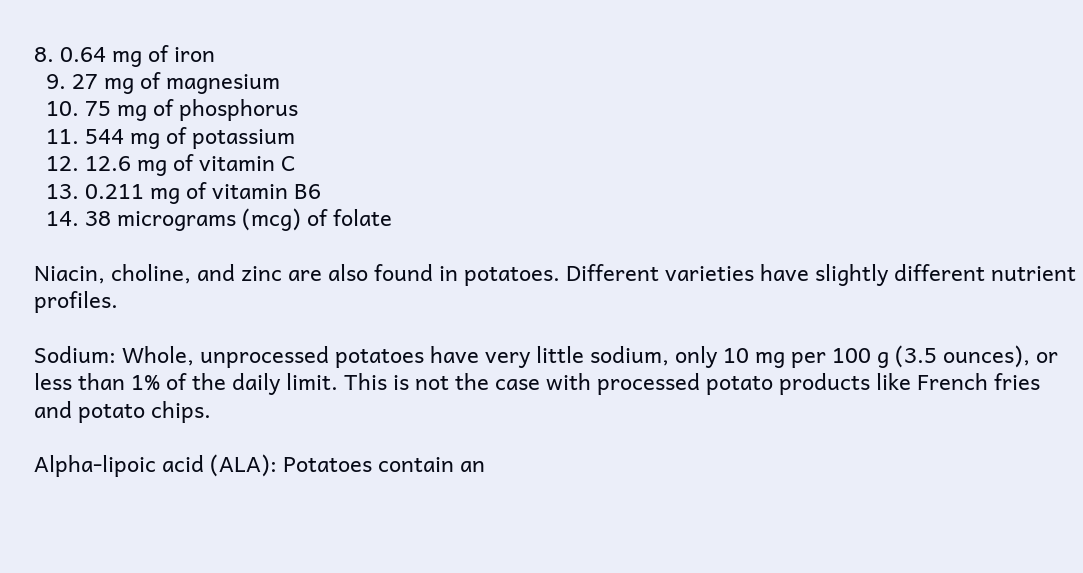8. 0.64 mg of iron
  9. 27 mg of magnesium
  10. 75 mg of phosphorus
  11. 544 mg of potassium
  12. 12.6 mg of vitamin C
  13. 0.211 mg of vitamin B6
  14. 38 micrograms (mcg) of folate

Niacin, choline, and zinc are also found in potatoes. Different varieties have slightly different nutrient profiles.

Sodium: Whole, unprocessed potatoes have very little sodium, only 10 mg per 100 g (3.5 ounces), or less than 1% of the daily limit. This is not the case with processed potato products like French fries and potato chips.

Alpha-lipoic acid (ALA): Potatoes contain an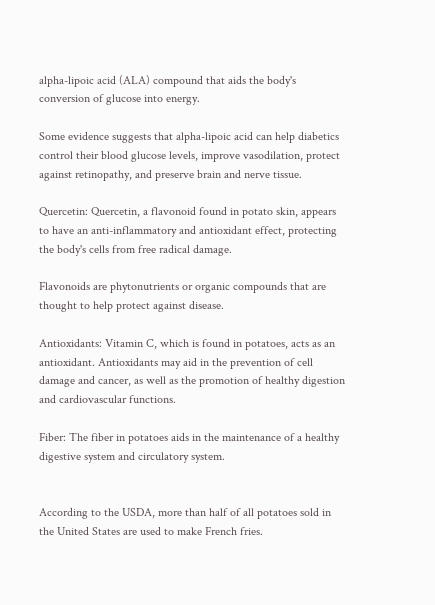alpha-lipoic acid (ALA) compound that aids the body's conversion of glucose into energy.

Some evidence suggests that alpha-lipoic acid can help diabetics control their blood glucose levels, improve vasodilation, protect against retinopathy, and preserve brain and nerve tissue.

Quercetin: Quercetin, a flavonoid found in potato skin, appears to have an anti-inflammatory and antioxidant effect, protecting the body's cells from free radical damage.

Flavonoids are phytonutrients or organic compounds that are thought to help protect against disease.

Antioxidants: Vitamin C, which is found in potatoes, acts as an antioxidant. Antioxidants may aid in the prevention of cell damage and cancer, as well as the promotion of healthy digestion and cardiovascular functions.

Fiber: The fiber in potatoes aids in the maintenance of a healthy digestive system and circulatory system.


According to the USDA, more than half of all potatoes sold in the United States are used to make French fries.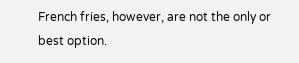French fries, however, are not the only or best option.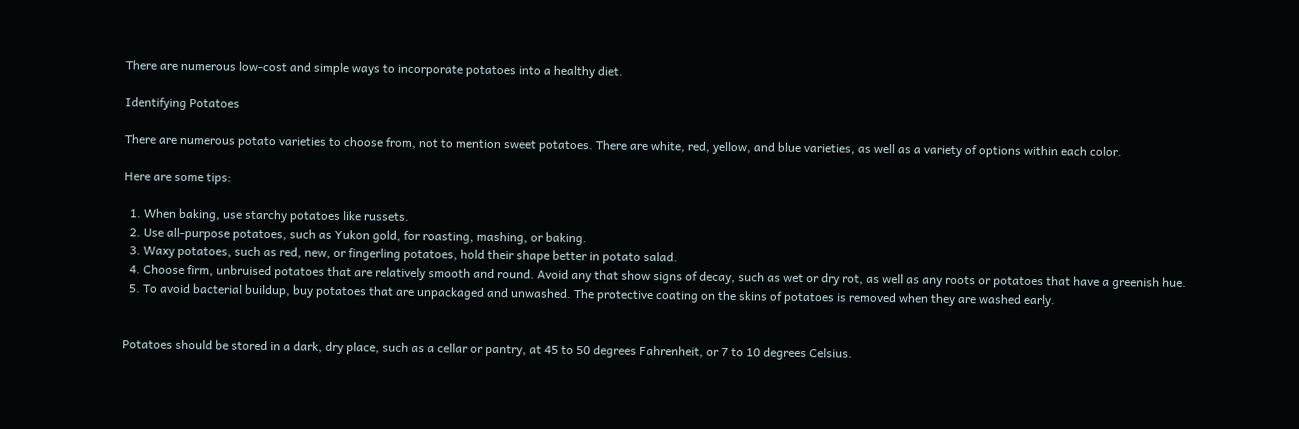There are numerous low-cost and simple ways to incorporate potatoes into a healthy diet.

Identifying Potatoes

There are numerous potato varieties to choose from, not to mention sweet potatoes. There are white, red, yellow, and blue varieties, as well as a variety of options within each color.

Here are some tips:

  1. When baking, use starchy potatoes like russets.
  2. Use all-purpose potatoes, such as Yukon gold, for roasting, mashing, or baking.
  3. Waxy potatoes, such as red, new, or fingerling potatoes, hold their shape better in potato salad.
  4. Choose firm, unbruised potatoes that are relatively smooth and round. Avoid any that show signs of decay, such as wet or dry rot, as well as any roots or potatoes that have a greenish hue.
  5. To avoid bacterial buildup, buy potatoes that are unpackaged and unwashed. The protective coating on the skins of potatoes is removed when they are washed early.


Potatoes should be stored in a dark, dry place, such as a cellar or pantry, at 45 to 50 degrees Fahrenheit, or 7 to 10 degrees Celsius.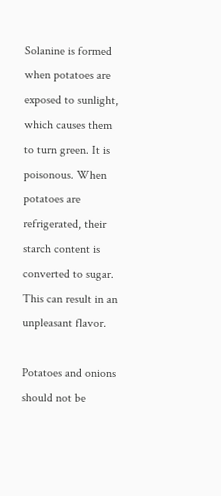Solanine is formed when potatoes are exposed to sunlight, which causes them to turn green. It is poisonous. When potatoes are refrigerated, their starch content is converted to sugar. This can result in an unpleasant flavor.

Potatoes and onions should not be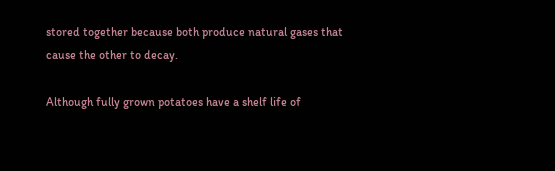stored together because both produce natural gases that cause the other to decay.

Although fully grown potatoes have a shelf life of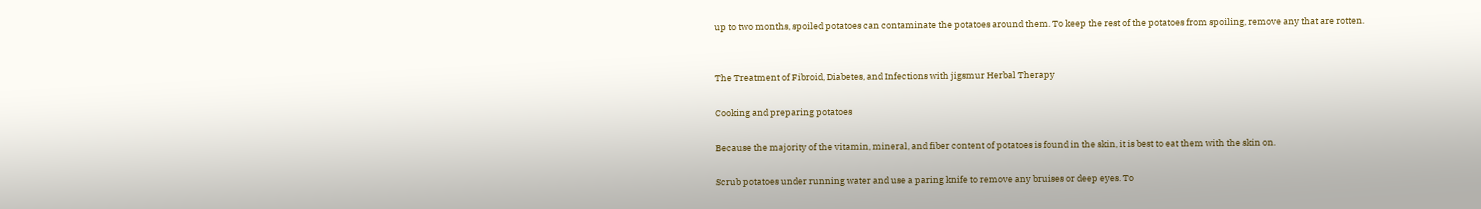up to two months, spoiled potatoes can contaminate the potatoes around them. To keep the rest of the potatoes from spoiling, remove any that are rotten.


The Treatment of Fibroid, Diabetes, and Infections with jigsmur Herbal Therapy

Cooking and preparing potatoes

Because the majority of the vitamin, mineral, and fiber content of potatoes is found in the skin, it is best to eat them with the skin on.

Scrub potatoes under running water and use a paring knife to remove any bruises or deep eyes. To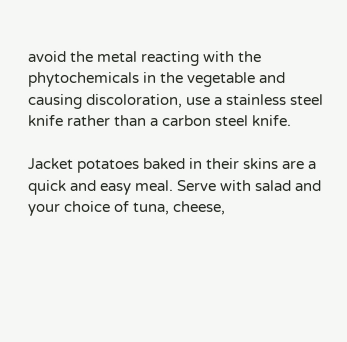avoid the metal reacting with the phytochemicals in the vegetable and causing discoloration, use a stainless steel knife rather than a carbon steel knife.

Jacket potatoes baked in their skins are a quick and easy meal. Serve with salad and your choice of tuna, cheese,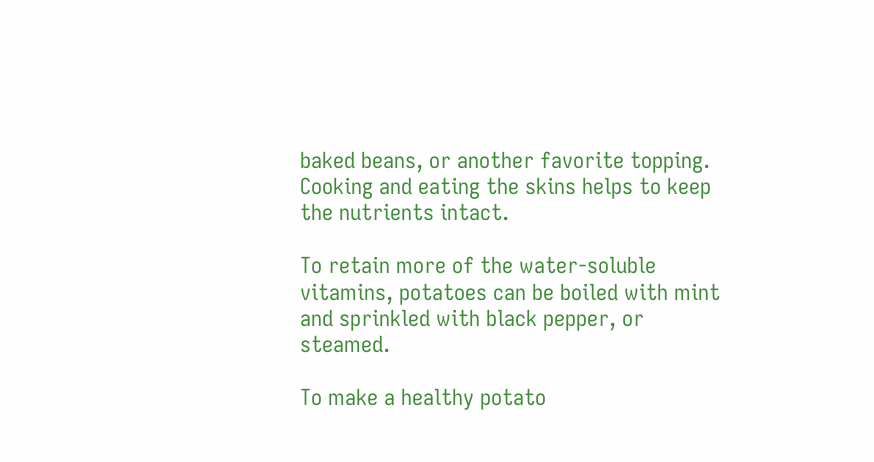baked beans, or another favorite topping. Cooking and eating the skins helps to keep the nutrients intact.

To retain more of the water-soluble vitamins, potatoes can be boiled with mint and sprinkled with black pepper, or steamed.

To make a healthy potato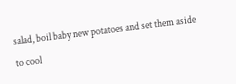salad, boil baby new potatoes and set them aside to cool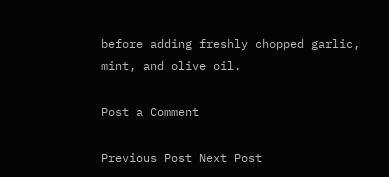before adding freshly chopped garlic, mint, and olive oil.

Post a Comment

Previous Post Next Post